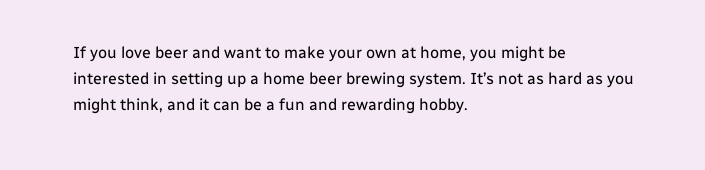If you love beer and want to make your own at home, you might be interested in setting up a home beer brewing system. It’s not as hard as you might think, and it can be a fun and rewarding hobby.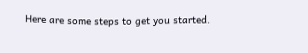Here are some steps to get you started.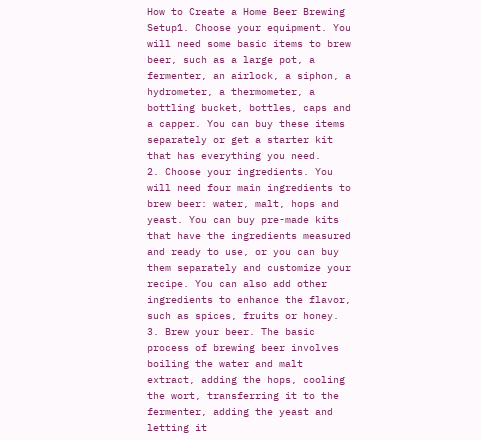How to Create a Home Beer Brewing Setup1. Choose your equipment. You will need some basic items to brew beer, such as a large pot, a fermenter, an airlock, a siphon, a hydrometer, a thermometer, a bottling bucket, bottles, caps and a capper. You can buy these items separately or get a starter kit that has everything you need.
2. Choose your ingredients. You will need four main ingredients to brew beer: water, malt, hops and yeast. You can buy pre-made kits that have the ingredients measured and ready to use, or you can buy them separately and customize your recipe. You can also add other ingredients to enhance the flavor, such as spices, fruits or honey.
3. Brew your beer. The basic process of brewing beer involves boiling the water and malt extract, adding the hops, cooling the wort, transferring it to the fermenter, adding the yeast and letting it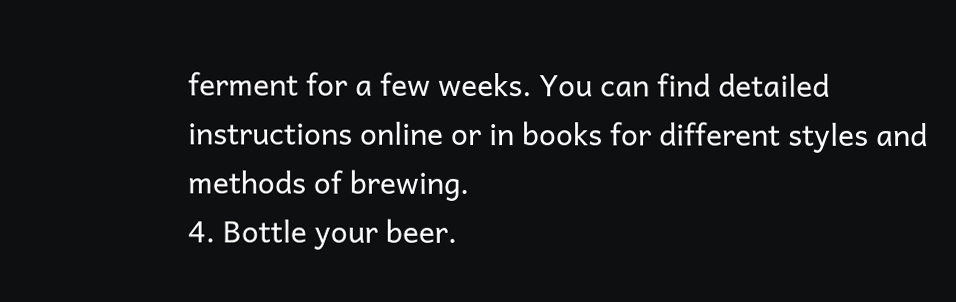ferment for a few weeks. You can find detailed instructions online or in books for different styles and methods of brewing.
4. Bottle your beer.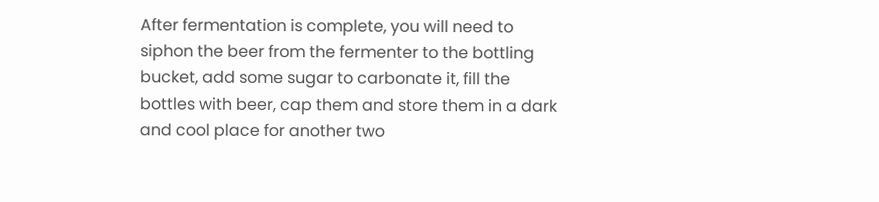After fermentation is complete, you will need to siphon the beer from the fermenter to the bottling bucket, add some sugar to carbonate it, fill the bottles with beer, cap them and store them in a dark and cool place for another two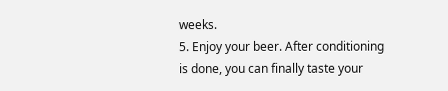weeks.
5. Enjoy your beer. After conditioning is done, you can finally taste your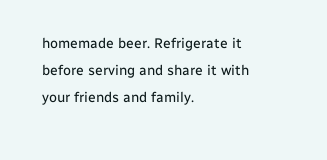homemade beer. Refrigerate it before serving and share it with your friends and family.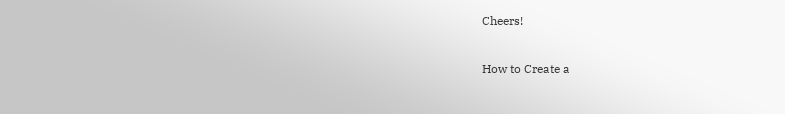Cheers!

How to Create a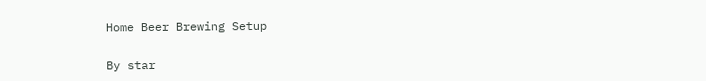Home Beer Brewing Setup

By star